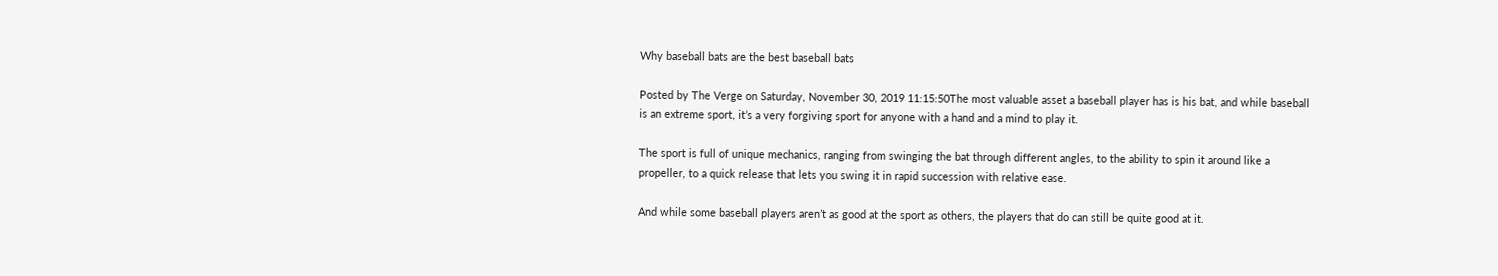Why baseball bats are the best baseball bats

Posted by The Verge on Saturday, November 30, 2019 11:15:50The most valuable asset a baseball player has is his bat, and while baseball is an extreme sport, it’s a very forgiving sport for anyone with a hand and a mind to play it.

The sport is full of unique mechanics, ranging from swinging the bat through different angles, to the ability to spin it around like a propeller, to a quick release that lets you swing it in rapid succession with relative ease.

And while some baseball players aren’t as good at the sport as others, the players that do can still be quite good at it.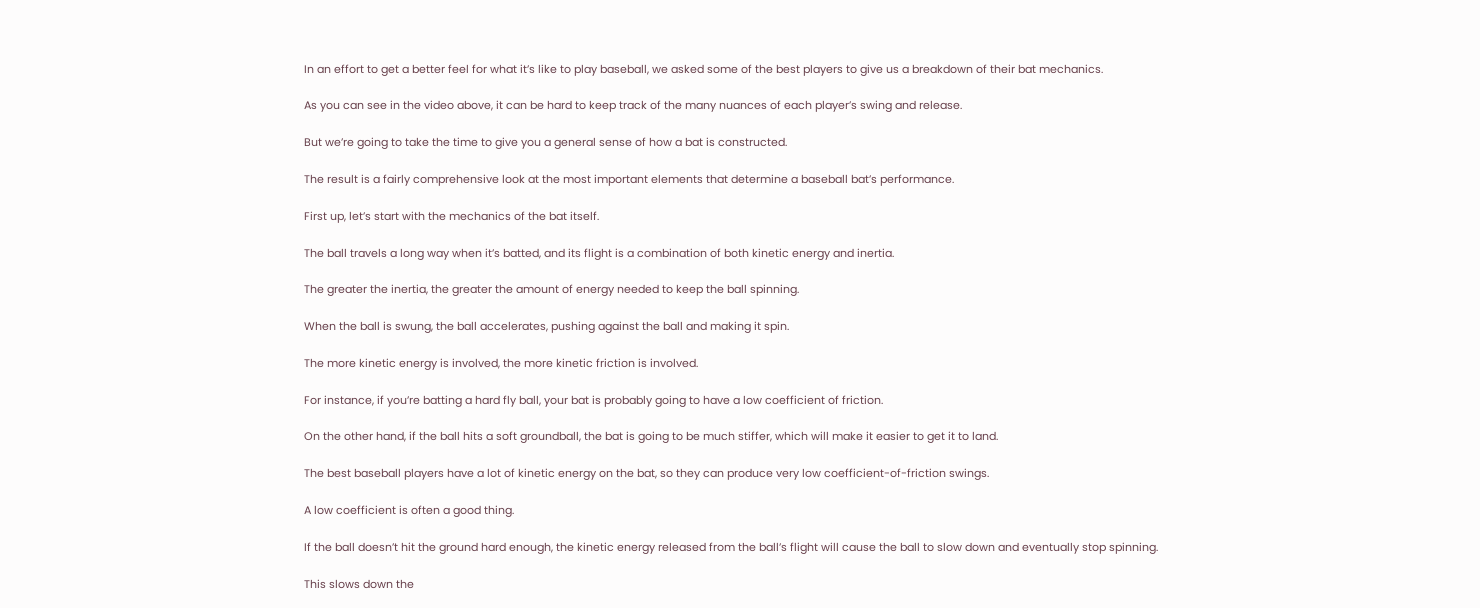In an effort to get a better feel for what it’s like to play baseball, we asked some of the best players to give us a breakdown of their bat mechanics.

As you can see in the video above, it can be hard to keep track of the many nuances of each player’s swing and release.

But we’re going to take the time to give you a general sense of how a bat is constructed.

The result is a fairly comprehensive look at the most important elements that determine a baseball bat’s performance.

First up, let’s start with the mechanics of the bat itself.

The ball travels a long way when it’s batted, and its flight is a combination of both kinetic energy and inertia.

The greater the inertia, the greater the amount of energy needed to keep the ball spinning.

When the ball is swung, the ball accelerates, pushing against the ball and making it spin.

The more kinetic energy is involved, the more kinetic friction is involved.

For instance, if you’re batting a hard fly ball, your bat is probably going to have a low coefficient of friction.

On the other hand, if the ball hits a soft groundball, the bat is going to be much stiffer, which will make it easier to get it to land.

The best baseball players have a lot of kinetic energy on the bat, so they can produce very low coefficient-of-friction swings.

A low coefficient is often a good thing.

If the ball doesn’t hit the ground hard enough, the kinetic energy released from the ball’s flight will cause the ball to slow down and eventually stop spinning.

This slows down the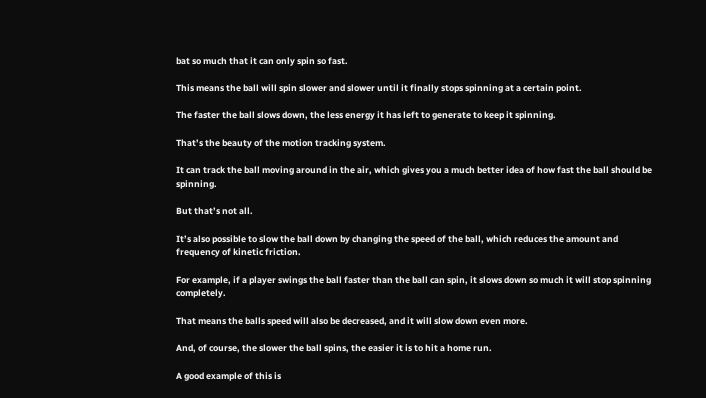bat so much that it can only spin so fast.

This means the ball will spin slower and slower until it finally stops spinning at a certain point.

The faster the ball slows down, the less energy it has left to generate to keep it spinning.

That’s the beauty of the motion tracking system.

It can track the ball moving around in the air, which gives you a much better idea of how fast the ball should be spinning.

But that’s not all.

It’s also possible to slow the ball down by changing the speed of the ball, which reduces the amount and frequency of kinetic friction.

For example, if a player swings the ball faster than the ball can spin, it slows down so much it will stop spinning completely.

That means the balls speed will also be decreased, and it will slow down even more.

And, of course, the slower the ball spins, the easier it is to hit a home run.

A good example of this is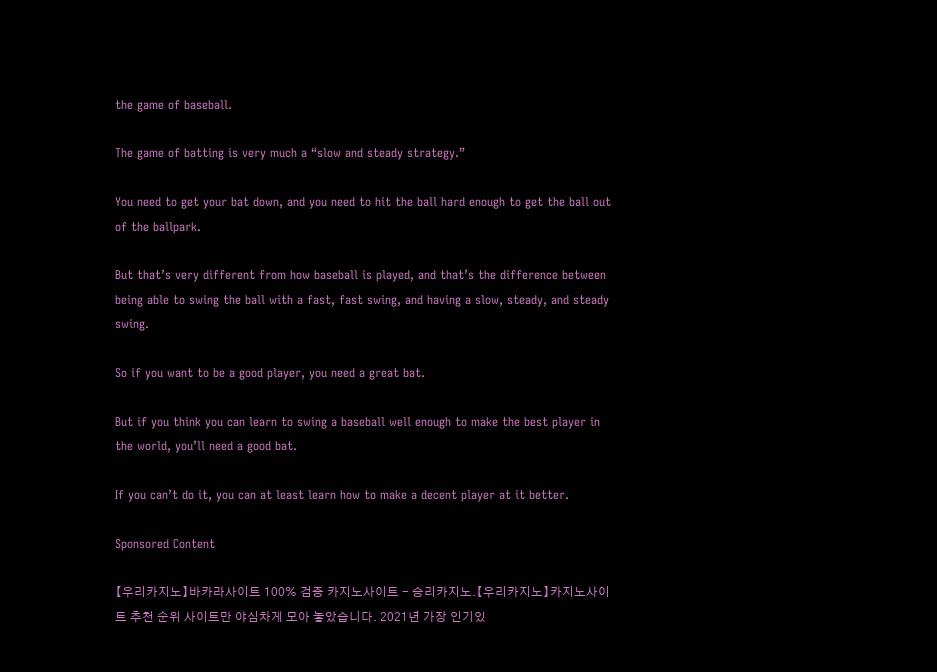the game of baseball.

The game of batting is very much a “slow and steady strategy.”

You need to get your bat down, and you need to hit the ball hard enough to get the ball out of the ballpark.

But that’s very different from how baseball is played, and that’s the difference between being able to swing the ball with a fast, fast swing, and having a slow, steady, and steady swing.

So if you want to be a good player, you need a great bat.

But if you think you can learn to swing a baseball well enough to make the best player in the world, you’ll need a good bat.

If you can’t do it, you can at least learn how to make a decent player at it better.

Sponsored Content

【우리카지노】바카라사이트 100% 검증 카지노사이트 - 승리카지노.【우리카지노】카지노사이트 추천 순위 사이트만 야심차게 모아 놓았습니다. 2021년 가장 인기있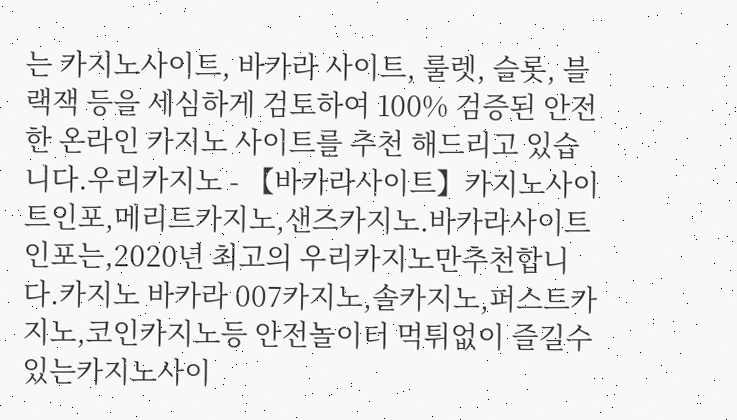는 카지노사이트, 바카라 사이트, 룰렛, 슬롯, 블랙잭 등을 세심하게 검토하여 100% 검증된 안전한 온라인 카지노 사이트를 추천 해드리고 있습니다.우리카지노 - 【바카라사이트】카지노사이트인포,메리트카지노,샌즈카지노.바카라사이트인포는,2020년 최고의 우리카지노만추천합니다.카지노 바카라 007카지노,솔카지노,퍼스트카지노,코인카지노등 안전놀이터 먹튀없이 즐길수 있는카지노사이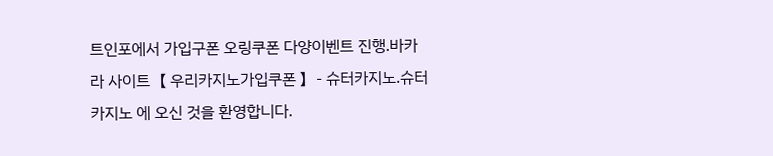트인포에서 가입구폰 오링쿠폰 다양이벤트 진행.바카라 사이트【 우리카지노가입쿠폰 】- 슈터카지노.슈터카지노 에 오신 것을 환영합니다.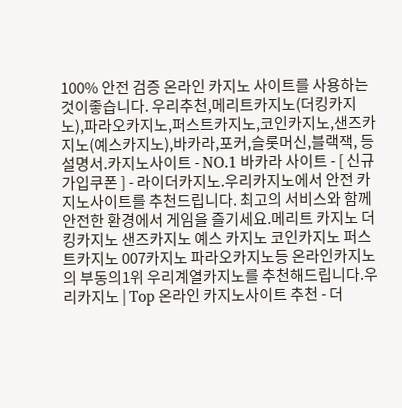100% 안전 검증 온라인 카지노 사이트를 사용하는 것이좋습니다. 우리추천,메리트카지노(더킹카지노),파라오카지노,퍼스트카지노,코인카지노,샌즈카지노(예스카지노),바카라,포커,슬롯머신,블랙잭, 등 설명서.카지노사이트 - NO.1 바카라 사이트 - [ 신규가입쿠폰 ] - 라이더카지노.우리카지노에서 안전 카지노사이트를 추천드립니다. 최고의 서비스와 함께 안전한 환경에서 게임을 즐기세요.메리트 카지노 더킹카지노 샌즈카지노 예스 카지노 코인카지노 퍼스트카지노 007카지노 파라오카지노등 온라인카지노의 부동의1위 우리계열카지노를 추천해드립니다.우리카지노 | Top 온라인 카지노사이트 추천 - 더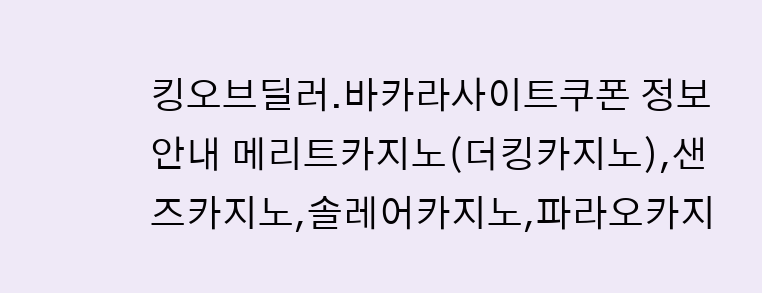킹오브딜러.바카라사이트쿠폰 정보안내 메리트카지노(더킹카지노),샌즈카지노,솔레어카지노,파라오카지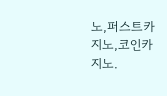노,퍼스트카지노,코인카지노.